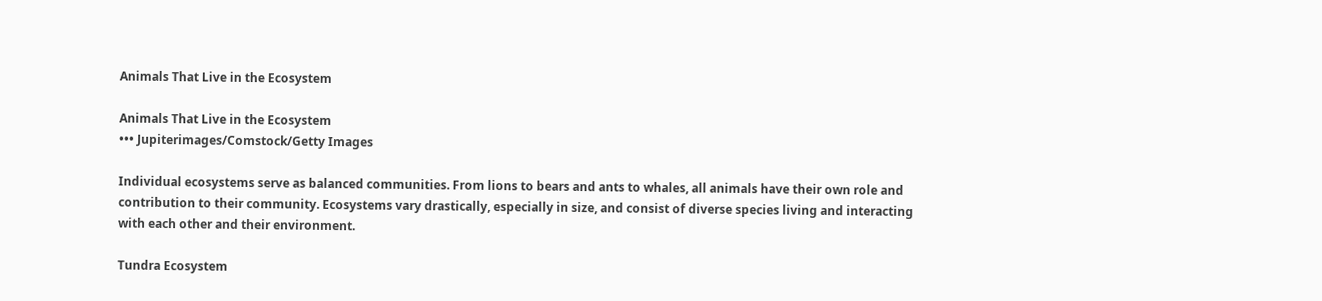Animals That Live in the Ecosystem

Animals That Live in the Ecosystem
••• Jupiterimages/Comstock/Getty Images

Individual ecosystems serve as balanced communities. From lions to bears and ants to whales, all animals have their own role and contribution to their community. Ecosystems vary drastically, especially in size, and consist of diverse species living and interacting with each other and their environment.

Tundra Ecosystem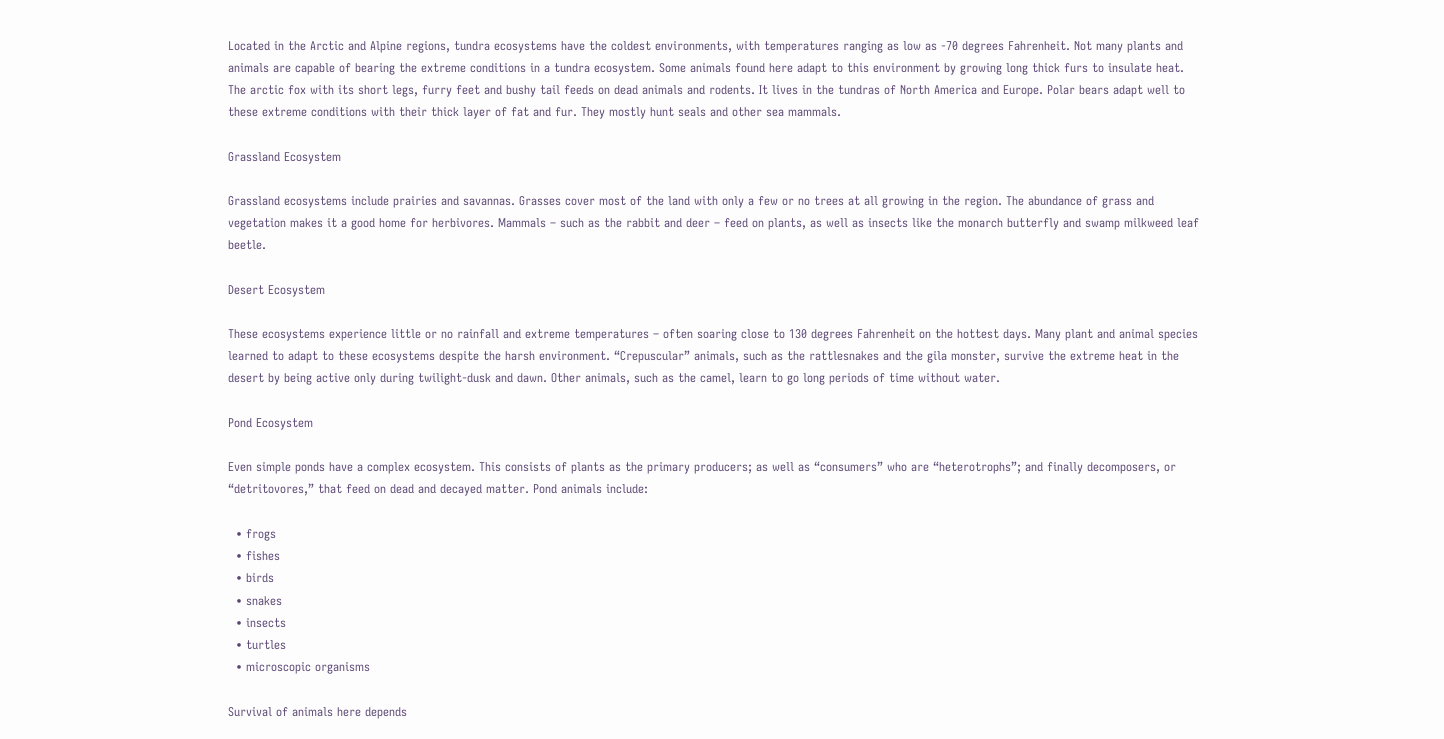Located in the Arctic and Alpine regions, tundra ecosystems have the coldest environments, with temperatures ranging as low as -70 degrees Fahrenheit. Not many plants and animals are capable of bearing the extreme conditions in a tundra ecosystem. Some animals found here adapt to this environment by growing long thick furs to insulate heat. The arctic fox with its short legs, furry feet and bushy tail feeds on dead animals and rodents. It lives in the tundras of North America and Europe. Polar bears adapt well to these extreme conditions with their thick layer of fat and fur. They mostly hunt seals and other sea mammals.

Grassland Ecosystem

Grassland ecosystems include prairies and savannas. Grasses cover most of the land with only a few or no trees at all growing in the region. The abundance of grass and vegetation makes it a good home for herbivores. Mammals – such as the rabbit and deer – feed on plants, as well as insects like the monarch butterfly and swamp milkweed leaf beetle.

Desert Ecosystem

These ecosystems experience little or no rainfall and extreme temperatures – often soaring close to 130 degrees Fahrenheit on the hottest days. Many plant and animal species learned to adapt to these ecosystems despite the harsh environment. “Crepuscular” animals, such as the rattlesnakes and the gila monster, survive the extreme heat in the desert by being active only during twilight-dusk and dawn. Other animals, such as the camel, learn to go long periods of time without water.

Pond Ecosystem

Even simple ponds have a complex ecosystem. This consists of plants as the primary producers; as well as “consumers” who are “heterotrophs”; and finally decomposers, or “detritovores,” that feed on dead and decayed matter. Pond animals include:

  • frogs
  • fishes
  • birds
  • snakes
  • insects
  • turtles
  • microscopic organisms

Survival of animals here depends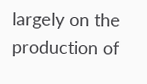largely on the production of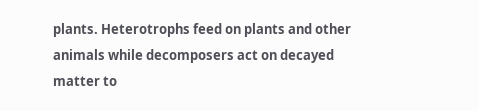plants. Heterotrophs feed on plants and other animals while decomposers act on decayed matter to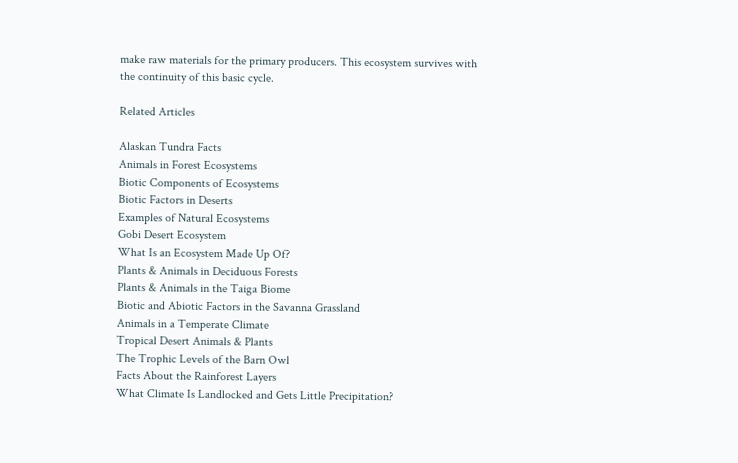make raw materials for the primary producers. This ecosystem survives with the continuity of this basic cycle.

Related Articles

Alaskan Tundra Facts
Animals in Forest Ecosystems
Biotic Components of Ecosystems
Biotic Factors in Deserts
Examples of Natural Ecosystems
Gobi Desert Ecosystem
What Is an Ecosystem Made Up Of?
Plants & Animals in Deciduous Forests
Plants & Animals in the Taiga Biome
Biotic and Abiotic Factors in the Savanna Grassland
Animals in a Temperate Climate
Tropical Desert Animals & Plants
The Trophic Levels of the Barn Owl
Facts About the Rainforest Layers
What Climate Is Landlocked and Gets Little Precipitation?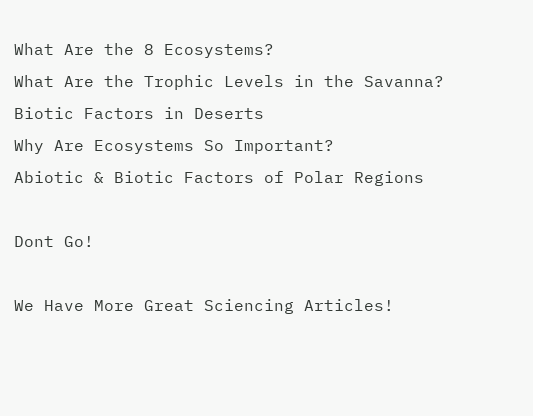What Are the 8 Ecosystems?
What Are the Trophic Levels in the Savanna?
Biotic Factors in Deserts
Why Are Ecosystems So Important?
Abiotic & Biotic Factors of Polar Regions

Dont Go!

We Have More Great Sciencing Articles!